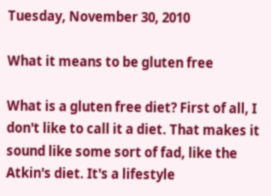Tuesday, November 30, 2010

What it means to be gluten free

What is a gluten free diet? First of all, I don't like to call it a diet. That makes it sound like some sort of fad, like the Atkin's diet. It's a lifestyle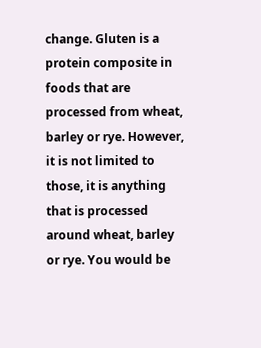change. Gluten is a protein composite in foods that are processed from wheat, barley or rye. However, it is not limited to those, it is anything that is processed around wheat, barley or rye. You would be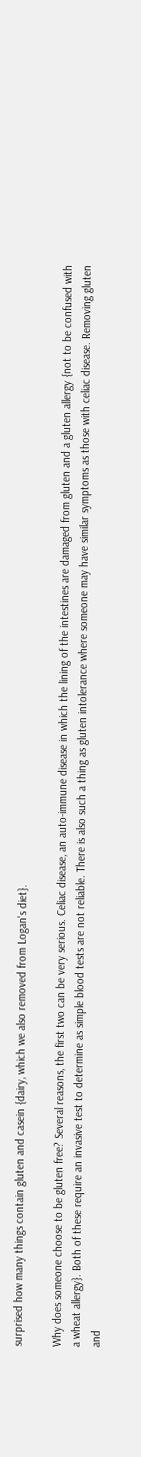surprised how many things contain gluten and casein {dairy, which we also removed from Logan's diet}.

Why does someone choose to be gluten free? Several reasons, the first two can be very serious. Celiac disease, an auto-immune disease in which the lining of the intestines are damaged from gluten and a gluten allergy {not to be confused with a wheat allergy}. Both of these require an invasive test to determine as simple blood tests are not reliable. There is also such a thing as gluten intolerance where someone may have similar symptoms as those with celiac disease. Removing gluten and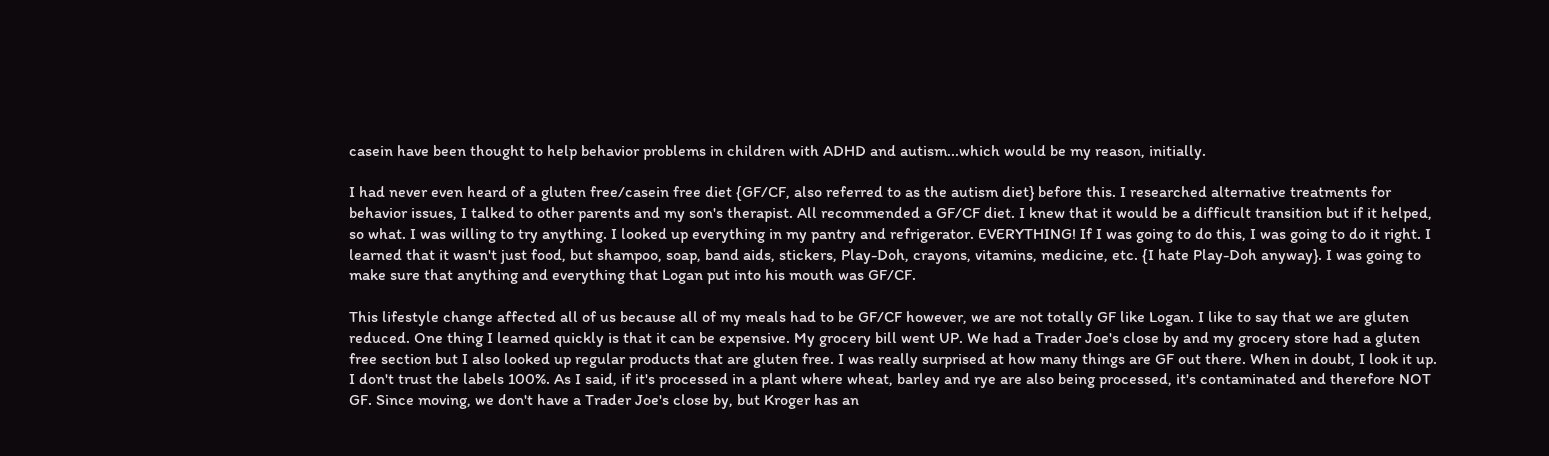casein have been thought to help behavior problems in children with ADHD and autism...which would be my reason, initially.

I had never even heard of a gluten free/casein free diet {GF/CF, also referred to as the autism diet} before this. I researched alternative treatments for behavior issues, I talked to other parents and my son's therapist. All recommended a GF/CF diet. I knew that it would be a difficult transition but if it helped, so what. I was willing to try anything. I looked up everything in my pantry and refrigerator. EVERYTHING! If I was going to do this, I was going to do it right. I learned that it wasn't just food, but shampoo, soap, band aids, stickers, Play-Doh, crayons, vitamins, medicine, etc. {I hate Play-Doh anyway}. I was going to make sure that anything and everything that Logan put into his mouth was GF/CF.

This lifestyle change affected all of us because all of my meals had to be GF/CF however, we are not totally GF like Logan. I like to say that we are gluten reduced. One thing I learned quickly is that it can be expensive. My grocery bill went UP. We had a Trader Joe's close by and my grocery store had a gluten free section but I also looked up regular products that are gluten free. I was really surprised at how many things are GF out there. When in doubt, I look it up. I don't trust the labels 100%. As I said, if it's processed in a plant where wheat, barley and rye are also being processed, it's contaminated and therefore NOT GF. Since moving, we don't have a Trader Joe's close by, but Kroger has an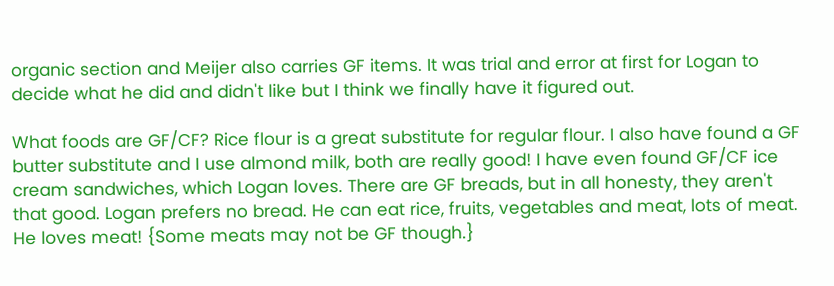organic section and Meijer also carries GF items. It was trial and error at first for Logan to decide what he did and didn't like but I think we finally have it figured out.

What foods are GF/CF? Rice flour is a great substitute for regular flour. I also have found a GF butter substitute and I use almond milk, both are really good! I have even found GF/CF ice cream sandwiches, which Logan loves. There are GF breads, but in all honesty, they aren't that good. Logan prefers no bread. He can eat rice, fruits, vegetables and meat, lots of meat. He loves meat! {Some meats may not be GF though.}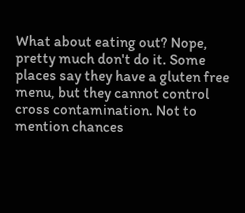What about eating out? Nope, pretty much don't do it. Some places say they have a gluten free menu, but they cannot control cross contamination. Not to mention chances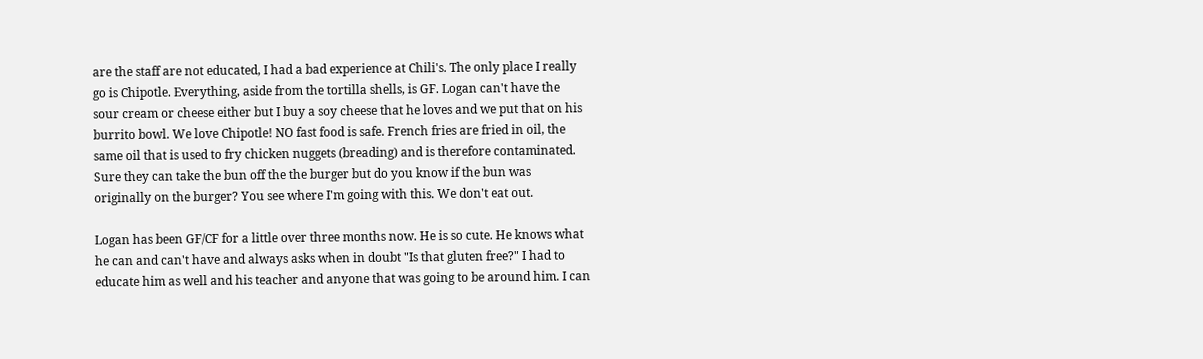are the staff are not educated, I had a bad experience at Chili's. The only place I really go is Chipotle. Everything, aside from the tortilla shells, is GF. Logan can't have the sour cream or cheese either but I buy a soy cheese that he loves and we put that on his burrito bowl. We love Chipotle! NO fast food is safe. French fries are fried in oil, the same oil that is used to fry chicken nuggets (breading) and is therefore contaminated. Sure they can take the bun off the the burger but do you know if the bun was originally on the burger? You see where I'm going with this. We don't eat out.

Logan has been GF/CF for a little over three months now. He is so cute. He knows what he can and can't have and always asks when in doubt "Is that gluten free?" I had to educate him as well and his teacher and anyone that was going to be around him. I can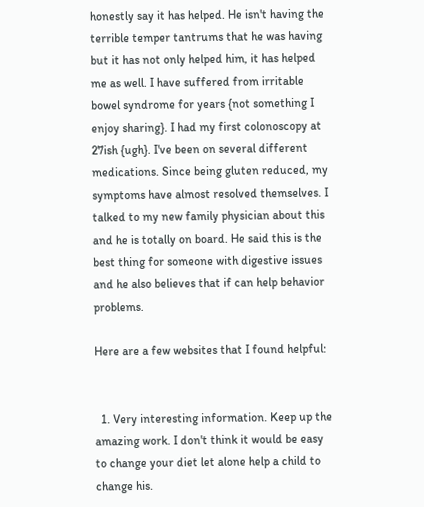honestly say it has helped. He isn't having the terrible temper tantrums that he was having but it has not only helped him, it has helped me as well. I have suffered from irritable bowel syndrome for years {not something I enjoy sharing}. I had my first colonoscopy at 27ish {ugh}. I've been on several different medications. Since being gluten reduced, my symptoms have almost resolved themselves. I talked to my new family physician about this and he is totally on board. He said this is the best thing for someone with digestive issues and he also believes that if can help behavior problems.

Here are a few websites that I found helpful:


  1. Very interesting information. Keep up the amazing work. I don't think it would be easy to change your diet let alone help a child to change his.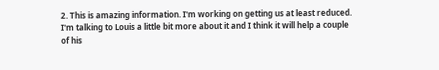2. This is amazing information. I'm working on getting us at least reduced. I'm talking to Louis a little bit more about it and I think it will help a couple of his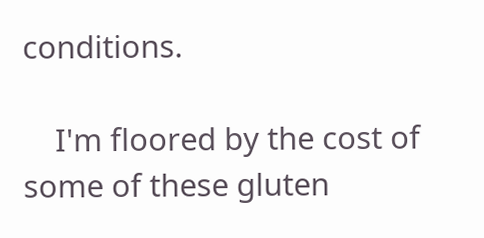conditions.

    I'm floored by the cost of some of these gluten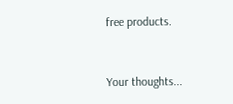free products.


Your thoughts...